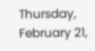Thursday, February 21,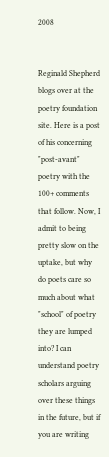2008


Reginald Shepherd blogs over at the poetry foundation site. Here is a post of his concerning "post-avant" poetry with the 100+ comments that follow. Now, I admit to being pretty slow on the uptake, but why do poets care so much about what "school" of poetry they are lumped into? I can understand poetry scholars arguing over these things in the future, but if you are writing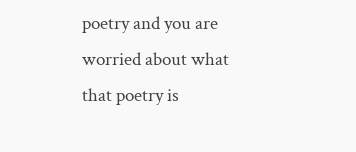poetry and you are worried about what that poetry is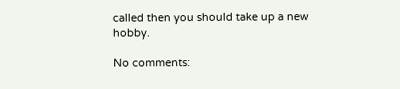called then you should take up a new hobby.

No comments: